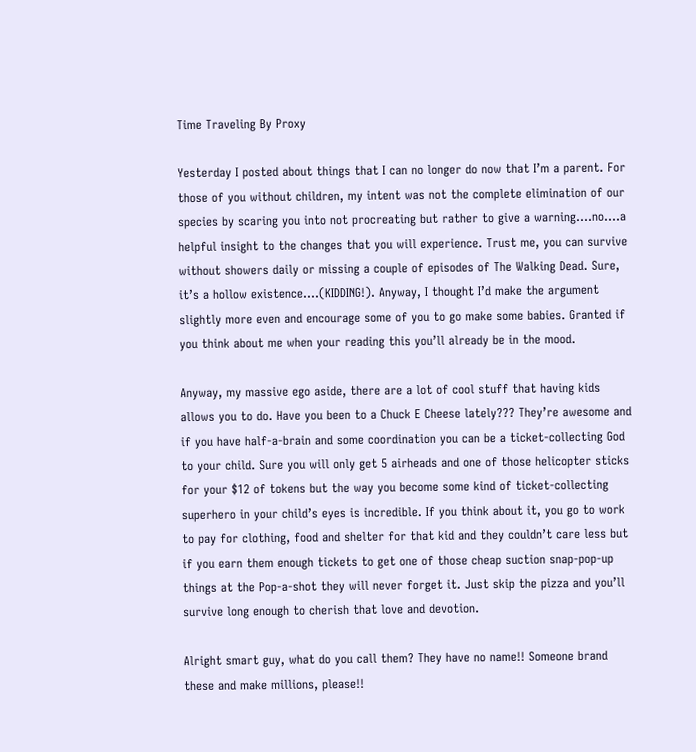Time Traveling By Proxy

Yesterday I posted about things that I can no longer do now that I’m a parent. For those of you without children, my intent was not the complete elimination of our species by scaring you into not procreating but rather to give a warning….no….a helpful insight to the changes that you will experience. Trust me, you can survive without showers daily or missing a couple of episodes of The Walking Dead. Sure, it’s a hollow existence….(KIDDING!). Anyway, I thought I’d make the argument slightly more even and encourage some of you to go make some babies. Granted if you think about me when your reading this you’ll already be in the mood.

Anyway, my massive ego aside, there are a lot of cool stuff that having kids allows you to do. Have you been to a Chuck E Cheese lately??? They’re awesome and if you have half-a-brain and some coordination you can be a ticket-collecting God to your child. Sure you will only get 5 airheads and one of those helicopter sticks for your $12 of tokens but the way you become some kind of ticket-collecting superhero in your child’s eyes is incredible. If you think about it, you go to work to pay for clothing, food and shelter for that kid and they couldn’t care less but if you earn them enough tickets to get one of those cheap suction snap-pop-up things at the Pop-a-shot they will never forget it. Just skip the pizza and you’ll survive long enough to cherish that love and devotion.

Alright smart guy, what do you call them? They have no name!! Someone brand these and make millions, please!!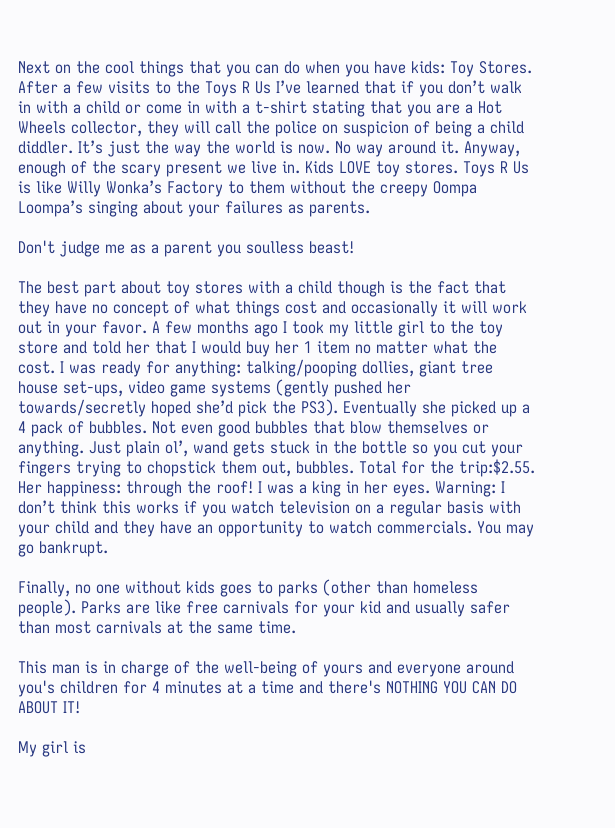Next on the cool things that you can do when you have kids: Toy Stores. After a few visits to the Toys R Us I’ve learned that if you don’t walk in with a child or come in with a t-shirt stating that you are a Hot Wheels collector, they will call the police on suspicion of being a child diddler. It’s just the way the world is now. No way around it. Anyway, enough of the scary present we live in. Kids LOVE toy stores. Toys R Us is like Willy Wonka’s Factory to them without the creepy Oompa Loompa’s singing about your failures as parents.

Don't judge me as a parent you soulless beast!

The best part about toy stores with a child though is the fact that they have no concept of what things cost and occasionally it will work out in your favor. A few months ago I took my little girl to the toy store and told her that I would buy her 1 item no matter what the cost. I was ready for anything: talking/pooping dollies, giant tree house set-ups, video game systems (gently pushed her towards/secretly hoped she’d pick the PS3). Eventually she picked up a 4 pack of bubbles. Not even good bubbles that blow themselves or anything. Just plain ol’, wand gets stuck in the bottle so you cut your fingers trying to chopstick them out, bubbles. Total for the trip:$2.55. Her happiness: through the roof! I was a king in her eyes. Warning: I don’t think this works if you watch television on a regular basis with your child and they have an opportunity to watch commercials. You may go bankrupt.

Finally, no one without kids goes to parks (other than homeless people). Parks are like free carnivals for your kid and usually safer than most carnivals at the same time.

This man is in charge of the well-being of yours and everyone around you's children for 4 minutes at a time and there's NOTHING YOU CAN DO ABOUT IT!

My girl is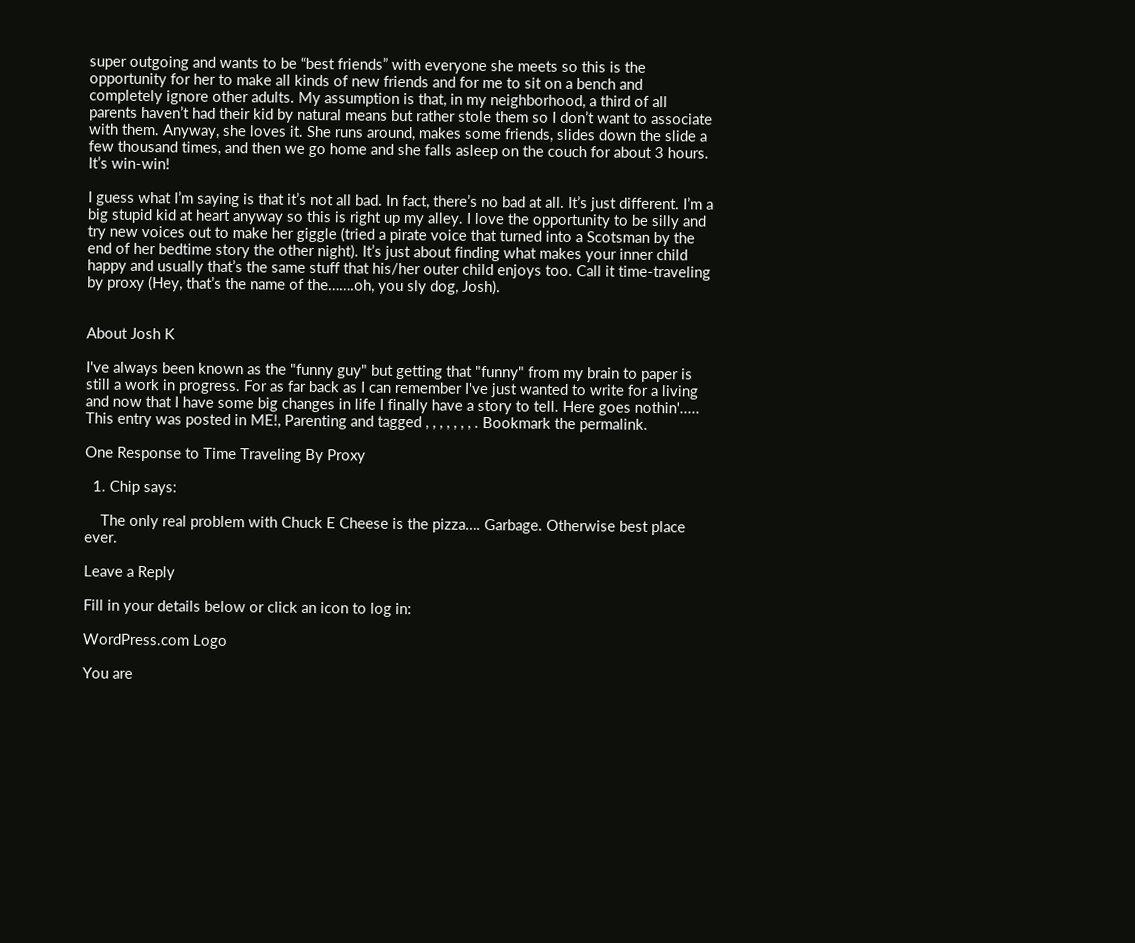super outgoing and wants to be “best friends” with everyone she meets so this is the opportunity for her to make all kinds of new friends and for me to sit on a bench and completely ignore other adults. My assumption is that, in my neighborhood, a third of all parents haven’t had their kid by natural means but rather stole them so I don’t want to associate with them. Anyway, she loves it. She runs around, makes some friends, slides down the slide a few thousand times, and then we go home and she falls asleep on the couch for about 3 hours. It’s win-win!

I guess what I’m saying is that it’s not all bad. In fact, there’s no bad at all. It’s just different. I’m a big stupid kid at heart anyway so this is right up my alley. I love the opportunity to be silly and try new voices out to make her giggle (tried a pirate voice that turned into a Scotsman by the end of her bedtime story the other night). It’s just about finding what makes your inner child happy and usually that’s the same stuff that his/her outer child enjoys too. Call it time-traveling by proxy (Hey, that’s the name of the…….oh, you sly dog, Josh).


About Josh K

I've always been known as the "funny guy" but getting that "funny" from my brain to paper is still a work in progress. For as far back as I can remember I've just wanted to write for a living and now that I have some big changes in life I finally have a story to tell. Here goes nothin'.....
This entry was posted in ME!, Parenting and tagged , , , , , , , . Bookmark the permalink.

One Response to Time Traveling By Proxy

  1. Chip says:

    The only real problem with Chuck E Cheese is the pizza…. Garbage. Otherwise best place ever.

Leave a Reply

Fill in your details below or click an icon to log in:

WordPress.com Logo

You are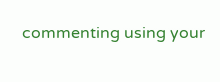commenting using your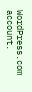WordPress.com account.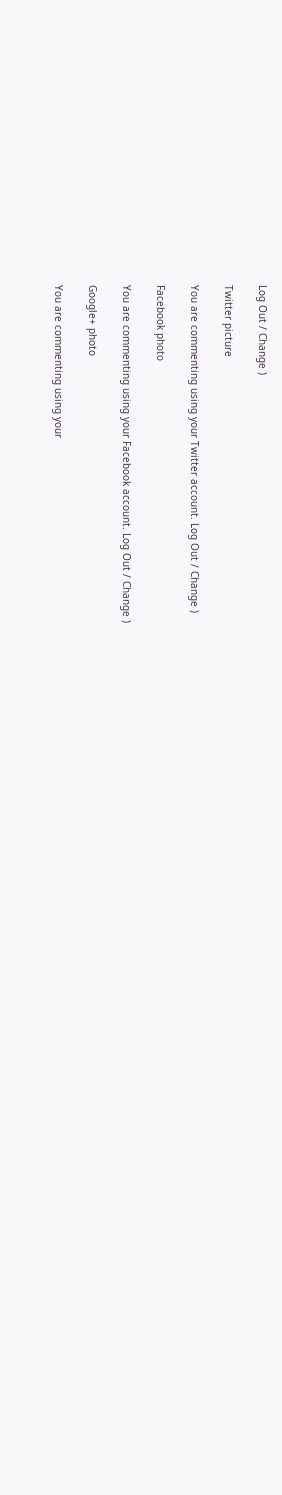Log Out / Change )

Twitter picture

You are commenting using your Twitter account. Log Out / Change )

Facebook photo

You are commenting using your Facebook account. Log Out / Change )

Google+ photo

You are commenting using your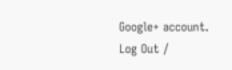Google+ account. Log Out /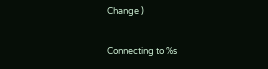Change )

Connecting to %s